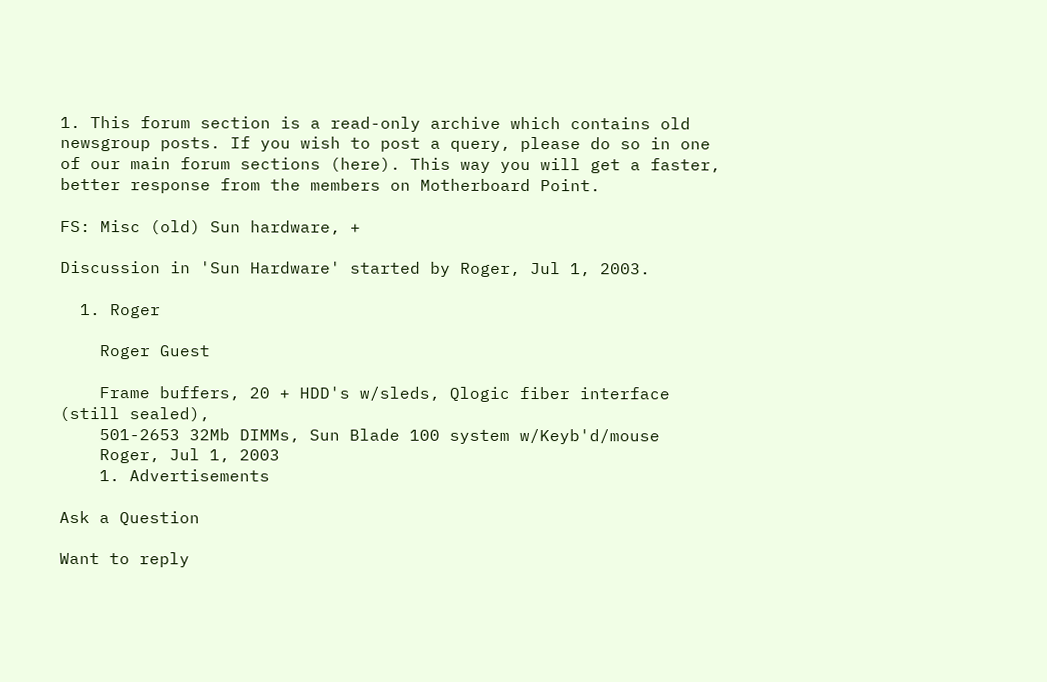1. This forum section is a read-only archive which contains old newsgroup posts. If you wish to post a query, please do so in one of our main forum sections (here). This way you will get a faster, better response from the members on Motherboard Point.

FS: Misc (old) Sun hardware, +

Discussion in 'Sun Hardware' started by Roger, Jul 1, 2003.

  1. Roger

    Roger Guest

    Frame buffers, 20 + HDD's w/sleds, Qlogic fiber interface (still sealed),
    501-2653 32Mb DIMMs, Sun Blade 100 system w/Keyb'd/mouse
    Roger, Jul 1, 2003
    1. Advertisements

Ask a Question

Want to reply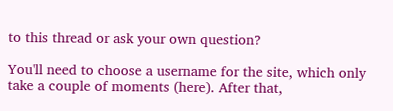to this thread or ask your own question?

You'll need to choose a username for the site, which only take a couple of moments (here). After that,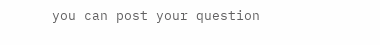you can post your question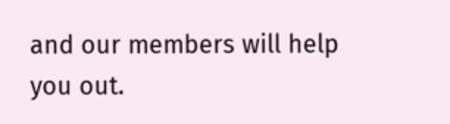and our members will help you out.